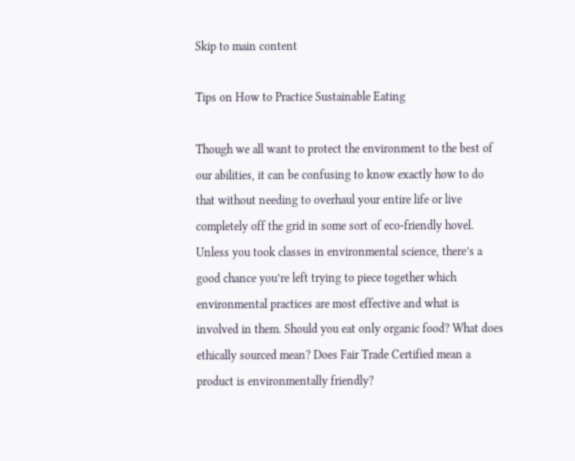Skip to main content

Tips on How to Practice Sustainable Eating

Though we all want to protect the environment to the best of our abilities, it can be confusing to know exactly how to do that without needing to overhaul your entire life or live completely off the grid in some sort of eco-friendly hovel. Unless you took classes in environmental science, there’s a good chance you’re left trying to piece together which environmental practices are most effective and what is involved in them. Should you eat only organic food? What does ethically sourced mean? Does Fair Trade Certified mean a product is environmentally friendly?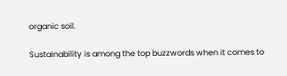organic soil.

Sustainability is among the top buzzwords when it comes to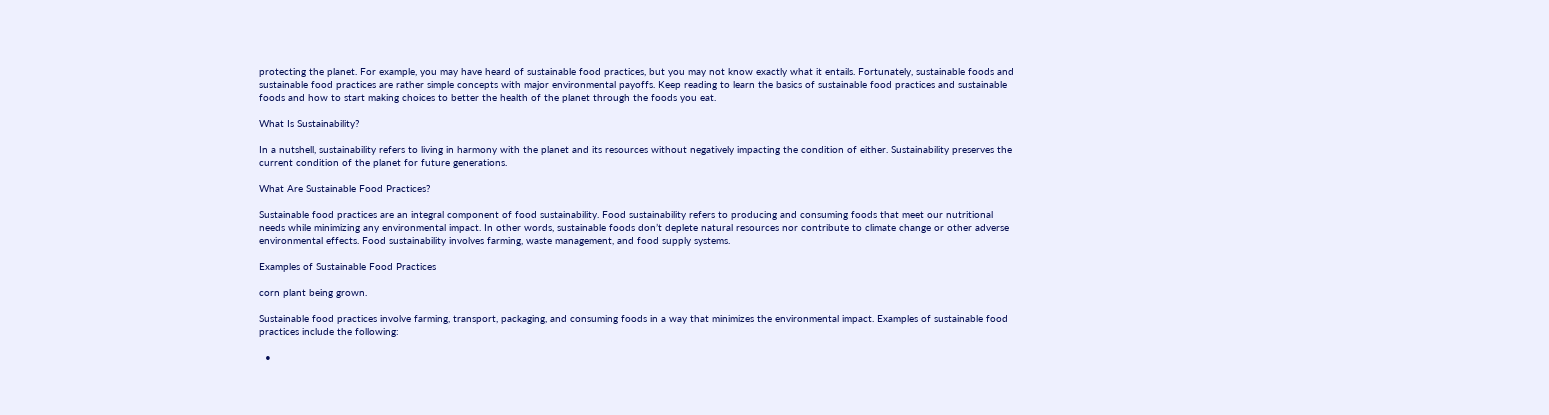protecting the planet. For example, you may have heard of sustainable food practices, but you may not know exactly what it entails. Fortunately, sustainable foods and sustainable food practices are rather simple concepts with major environmental payoffs. Keep reading to learn the basics of sustainable food practices and sustainable foods and how to start making choices to better the health of the planet through the foods you eat.

What Is Sustainability?

In a nutshell, sustainability refers to living in harmony with the planet and its resources without negatively impacting the condition of either. Sustainability preserves the current condition of the planet for future generations.

What Are Sustainable Food Practices?

Sustainable food practices are an integral component of food sustainability. Food sustainability refers to producing and consuming foods that meet our nutritional needs while minimizing any environmental impact. In other words, sustainable foods don’t deplete natural resources nor contribute to climate change or other adverse environmental effects. Food sustainability involves farming, waste management, and food supply systems.

Examples of Sustainable Food Practices

corn plant being grown.

Sustainable food practices involve farming, transport, packaging, and consuming foods in a way that minimizes the environmental impact. Examples of sustainable food practices include the following:

  •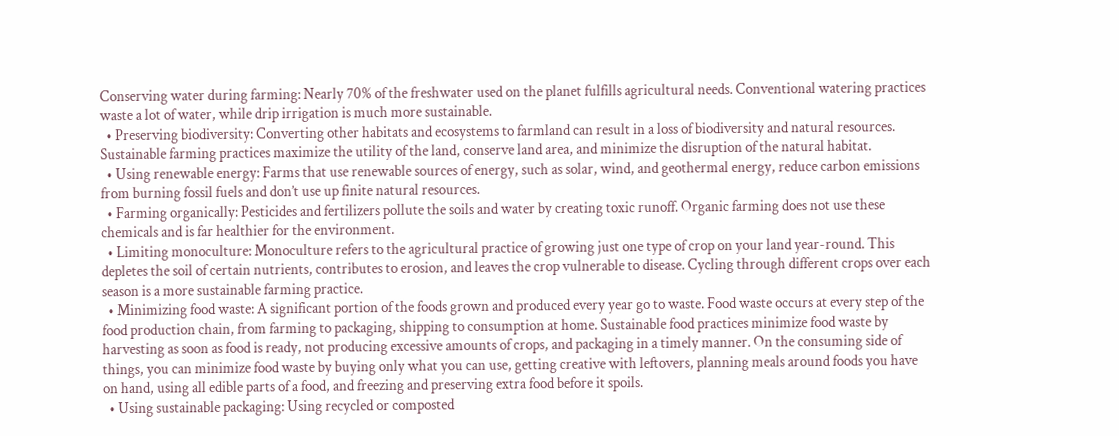Conserving water during farming: Nearly 70% of the freshwater used on the planet fulfills agricultural needs. Conventional watering practices waste a lot of water, while drip irrigation is much more sustainable.
  • Preserving biodiversity: Converting other habitats and ecosystems to farmland can result in a loss of biodiversity and natural resources. Sustainable farming practices maximize the utility of the land, conserve land area, and minimize the disruption of the natural habitat.
  • Using renewable energy: Farms that use renewable sources of energy, such as solar, wind, and geothermal energy, reduce carbon emissions from burning fossil fuels and don’t use up finite natural resources.
  • Farming organically: Pesticides and fertilizers pollute the soils and water by creating toxic runoff. Organic farming does not use these chemicals and is far healthier for the environment.
  • Limiting monoculture: Monoculture refers to the agricultural practice of growing just one type of crop on your land year-round. This depletes the soil of certain nutrients, contributes to erosion, and leaves the crop vulnerable to disease. Cycling through different crops over each season is a more sustainable farming practice.
  • Minimizing food waste: A significant portion of the foods grown and produced every year go to waste. Food waste occurs at every step of the food production chain, from farming to packaging, shipping to consumption at home. Sustainable food practices minimize food waste by harvesting as soon as food is ready, not producing excessive amounts of crops, and packaging in a timely manner. On the consuming side of things, you can minimize food waste by buying only what you can use, getting creative with leftovers, planning meals around foods you have on hand, using all edible parts of a food, and freezing and preserving extra food before it spoils.
  • Using sustainable packaging: Using recycled or composted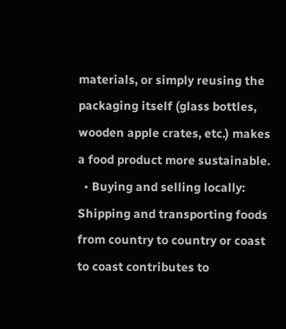materials, or simply reusing the packaging itself (glass bottles, wooden apple crates, etc.) makes a food product more sustainable.
  • Buying and selling locally: Shipping and transporting foods from country to country or coast to coast contributes to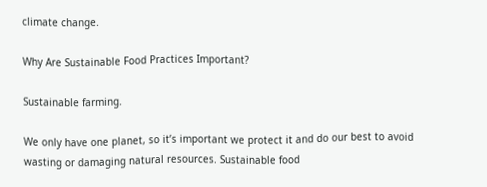climate change.

Why Are Sustainable Food Practices Important?

Sustainable farming.

We only have one planet, so it’s important we protect it and do our best to avoid wasting or damaging natural resources. Sustainable food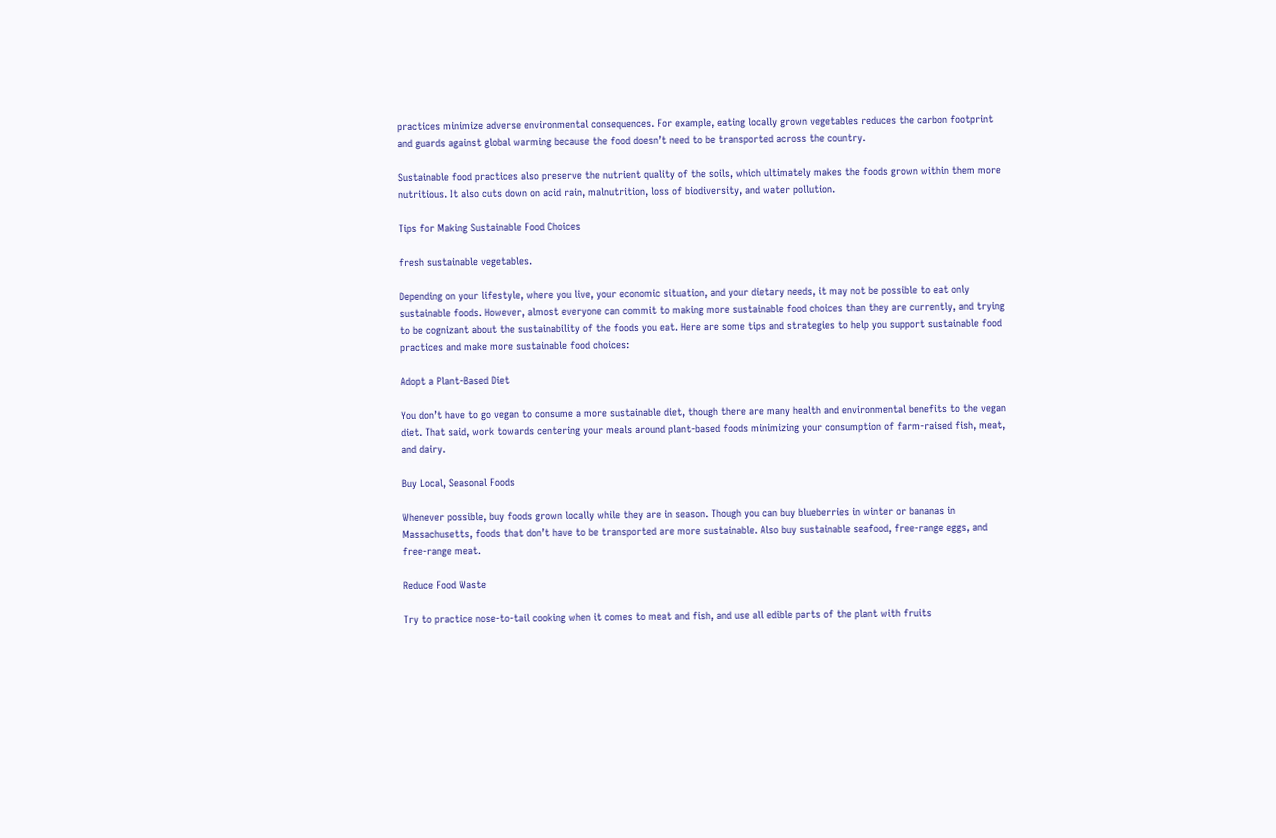practices minimize adverse environmental consequences. For example, eating locally grown vegetables reduces the carbon footprint and guards against global warming because the food doesn’t need to be transported across the country.

Sustainable food practices also preserve the nutrient quality of the soils, which ultimately makes the foods grown within them more nutritious. It also cuts down on acid rain, malnutrition, loss of biodiversity, and water pollution.

Tips for Making Sustainable Food Choices

fresh sustainable vegetables.

Depending on your lifestyle, where you live, your economic situation, and your dietary needs, it may not be possible to eat only sustainable foods. However, almost everyone can commit to making more sustainable food choices than they are currently, and trying to be cognizant about the sustainability of the foods you eat. Here are some tips and strategies to help you support sustainable food practices and make more sustainable food choices:

Adopt a Plant-Based Diet

You don’t have to go vegan to consume a more sustainable diet, though there are many health and environmental benefits to the vegan diet. That said, work towards centering your meals around plant-based foods minimizing your consumption of farm-raised fish, meat, and dairy.

Buy Local, Seasonal Foods

Whenever possible, buy foods grown locally while they are in season. Though you can buy blueberries in winter or bananas in Massachusetts, foods that don’t have to be transported are more sustainable. Also buy sustainable seafood, free-range eggs, and free-range meat.

Reduce Food Waste

Try to practice nose-to-tail cooking when it comes to meat and fish, and use all edible parts of the plant with fruits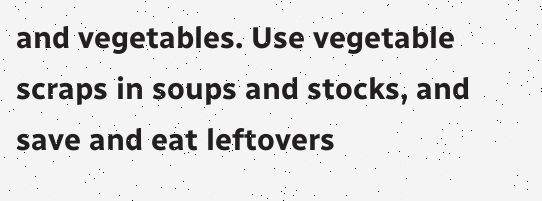and vegetables. Use vegetable scraps in soups and stocks, and save and eat leftovers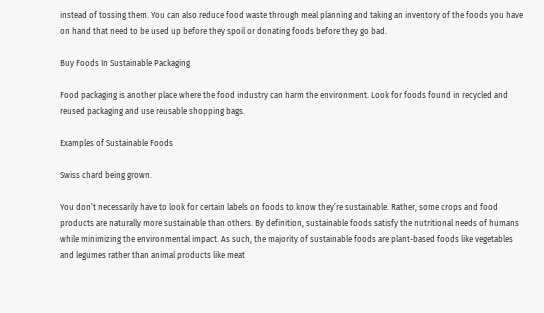instead of tossing them. You can also reduce food waste through meal planning and taking an inventory of the foods you have on hand that need to be used up before they spoil or donating foods before they go bad.

Buy Foods In Sustainable Packaging

Food packaging is another place where the food industry can harm the environment. Look for foods found in recycled and reused packaging and use reusable shopping bags.

Examples of Sustainable Foods

Swiss chard being grown.

You don’t necessarily have to look for certain labels on foods to know they’re sustainable. Rather, some crops and food products are naturally more sustainable than others. By definition, sustainable foods satisfy the nutritional needs of humans while minimizing the environmental impact. As such, the majority of sustainable foods are plant-based foods like vegetables and legumes rather than animal products like meat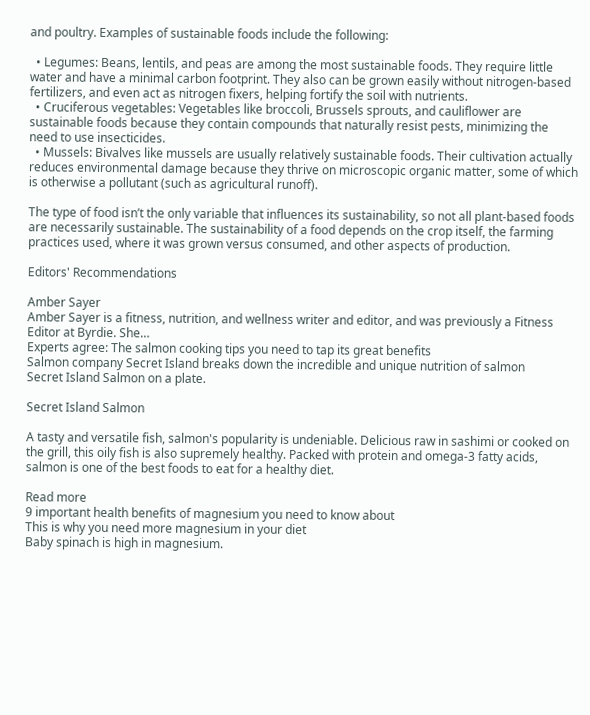and poultry. Examples of sustainable foods include the following:

  • Legumes: Beans, lentils, and peas are among the most sustainable foods. They require little water and have a minimal carbon footprint. They also can be grown easily without nitrogen-based fertilizers, and even act as nitrogen fixers, helping fortify the soil with nutrients.
  • Cruciferous vegetables: Vegetables like broccoli, Brussels sprouts, and cauliflower are sustainable foods because they contain compounds that naturally resist pests, minimizing the need to use insecticides.
  • Mussels: Bivalves like mussels are usually relatively sustainable foods. Their cultivation actually reduces environmental damage because they thrive on microscopic organic matter, some of which is otherwise a pollutant (such as agricultural runoff).

The type of food isn’t the only variable that influences its sustainability, so not all plant-based foods are necessarily sustainable. The sustainability of a food depends on the crop itself, the farming practices used, where it was grown versus consumed, and other aspects of production.

Editors' Recommendations

Amber Sayer
Amber Sayer is a fitness, nutrition, and wellness writer and editor, and was previously a Fitness Editor at Byrdie. She…
Experts agree: The salmon cooking tips you need to tap its great benefits
Salmon company Secret Island breaks down the incredible and unique nutrition of salmon
Secret Island Salmon on a plate.

Secret Island Salmon

A tasty and versatile fish, salmon's popularity is undeniable. Delicious raw in sashimi or cooked on the grill, this oily fish is also supremely healthy. Packed with protein and omega-3 fatty acids, salmon is one of the best foods to eat for a healthy diet.

Read more
9 important health benefits of magnesium you need to know about
This is why you need more magnesium in your diet
Baby spinach is high in magnesium.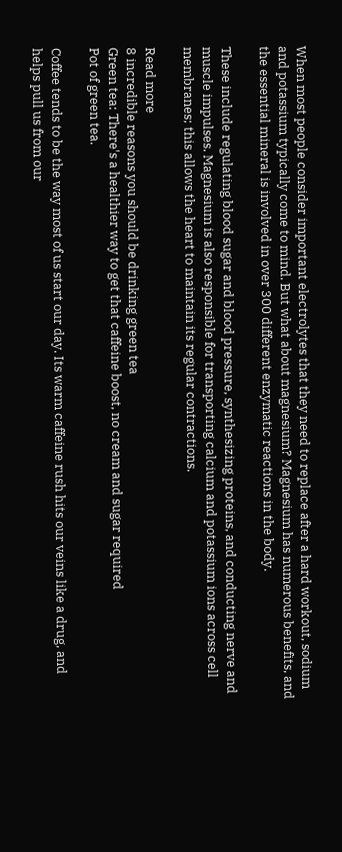When most people consider important electrolytes that they need to replace after a hard workout, sodium and potassium typically come to mind. But what about magnesium? Magnesium has numerous benefits, and the essential mineral is involved in over 300 different enzymatic reactions in the body.

These include regulating blood sugar and blood pressure, synthesizing proteins, and conducting nerve and muscle impulses. Magnesium is also responsible for transporting calcium and potassium ions across cell membranes; this allows the heart to maintain its regular contractions.

Read more
8 incredible reasons you should be drinking green tea
Green tea: There's a healthier way to get that caffeine boost, no cream and sugar required
Pot of green tea.

Coffee tends to be the way most of us start our day. Its warm caffeine rush hits our veins like a drug, and helps pull us from our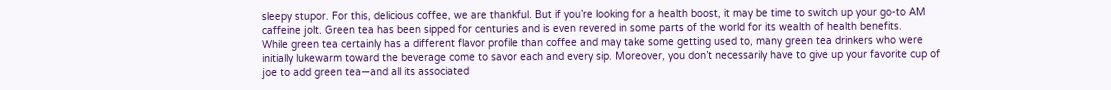sleepy stupor. For this, delicious coffee, we are thankful. But if you’re looking for a health boost, it may be time to switch up your go-to AM caffeine jolt. Green tea has been sipped for centuries and is even revered in some parts of the world for its wealth of health benefits.
While green tea certainly has a different flavor profile than coffee and may take some getting used to, many green tea drinkers who were initially lukewarm toward the beverage come to savor each and every sip. Moreover, you don’t necessarily have to give up your favorite cup of joe to add green tea—and all its associated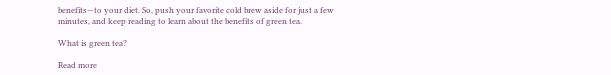benefits—to your diet. So, push your favorite cold brew aside for just a few minutes, and keep reading to learn about the benefits of green tea.

What is green tea?

Read more